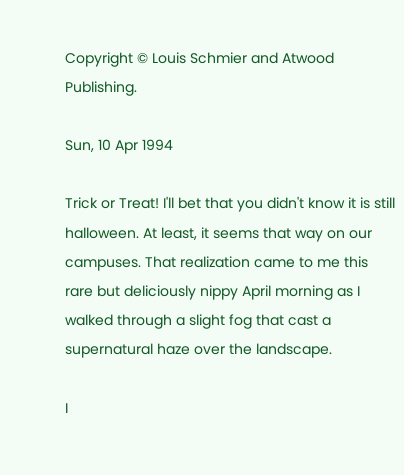Copyright © Louis Schmier and Atwood Publishing.

Sun, 10 Apr 1994

Trick or Treat! I'll bet that you didn't know it is still halloween. At least, it seems that way on our campuses. That realization came to me this rare but deliciously nippy April morning as I walked through a slight fog that cast a supernatural haze over the landscape.

I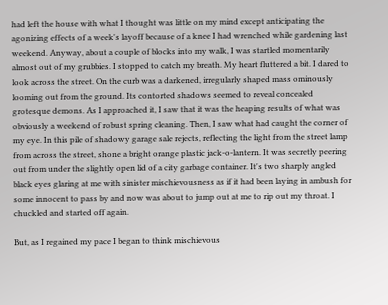had left the house with what I thought was little on my mind except anticipating the agonizing effects of a week's layoff because of a knee I had wrenched while gardening last weekend. Anyway, about a couple of blocks into my walk, I was startled momentarily almost out of my grubbies. I stopped to catch my breath. My heart fluttered a bit. I dared to look across the street. On the curb was a darkened, irregularly shaped mass ominously looming out from the ground. Its contorted shadows seemed to reveal concealed grotesque demons. As I approached it, I saw that it was the heaping results of what was obviously a weekend of robust spring cleaning. Then, I saw what had caught the corner of my eye. In this pile of shadowy garage sale rejects, reflecting the light from the street lamp from across the street, shone a bright orange plastic jack-o-lantern. It was secretly peering out from under the slightly open lid of a city garbage container. It's two sharply angled black eyes glaring at me with sinister mischievousness as if it had been laying in ambush for some innocent to pass by and now was about to jump out at me to rip out my throat. I chuckled and started off again.

But, as I regained my pace I began to think mischievous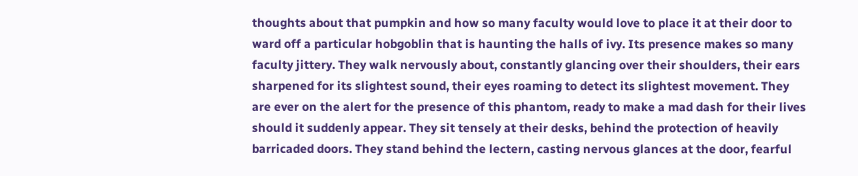thoughts about that pumpkin and how so many faculty would love to place it at their door to ward off a particular hobgoblin that is haunting the halls of ivy. Its presence makes so many faculty jittery. They walk nervously about, constantly glancing over their shoulders, their ears sharpened for its slightest sound, their eyes roaming to detect its slightest movement. They are ever on the alert for the presence of this phantom, ready to make a mad dash for their lives should it suddenly appear. They sit tensely at their desks, behind the protection of heavily barricaded doors. They stand behind the lectern, casting nervous glances at the door, fearful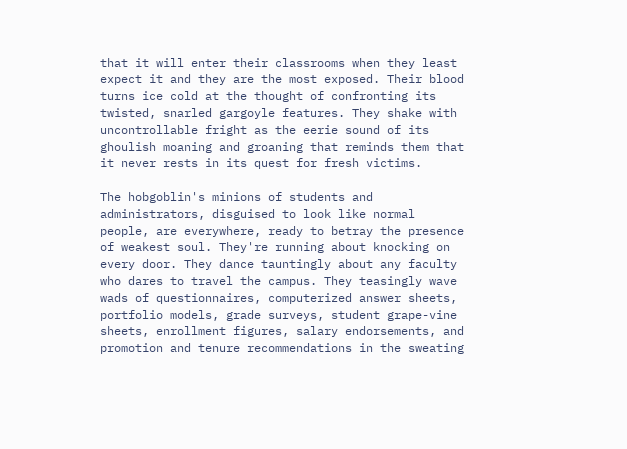that it will enter their classrooms when they least expect it and they are the most exposed. Their blood turns ice cold at the thought of confronting its twisted, snarled gargoyle features. They shake with uncontrollable fright as the eerie sound of its ghoulish moaning and groaning that reminds them that it never rests in its quest for fresh victims.

The hobgoblin's minions of students and administrators, disguised to look like normal people, are everywhere, ready to betray the presence of weakest soul. They're running about knocking on every door. They dance tauntingly about any faculty who dares to travel the campus. They teasingly wave wads of questionnaires, computerized answer sheets, portfolio models, grade surveys, student grape-vine sheets, enrollment figures, salary endorsements, and promotion and tenure recommendations in the sweating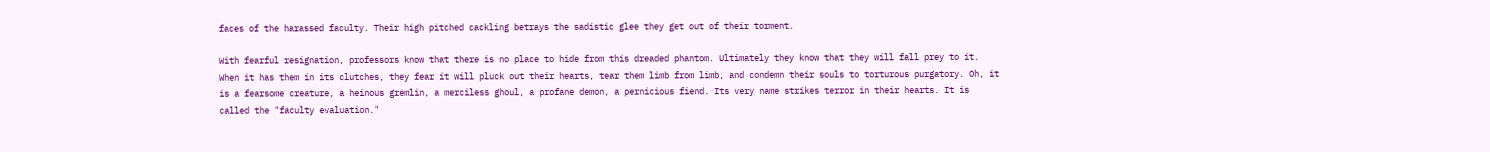faces of the harassed faculty. Their high pitched cackling betrays the sadistic glee they get out of their torment.

With fearful resignation, professors know that there is no place to hide from this dreaded phantom. Ultimately they know that they will fall prey to it. When it has them in its clutches, they fear it will pluck out their hearts, tear them limb from limb, and condemn their souls to torturous purgatory. Oh, it is a fearsome creature, a heinous gremlin, a merciless ghoul, a profane demon, a pernicious fiend. Its very name strikes terror in their hearts. It is called the "faculty evaluation."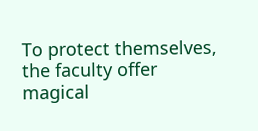To protect themselves, the faculty offer magical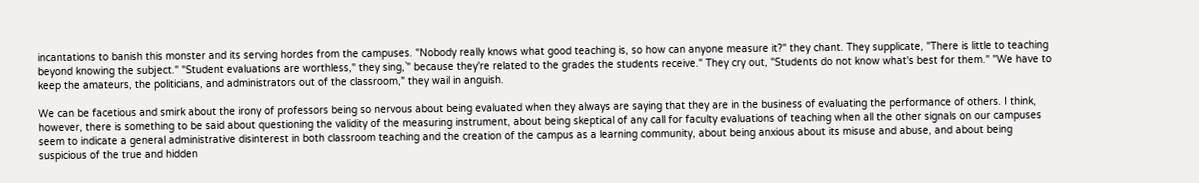incantations to banish this monster and its serving hordes from the campuses. "Nobody really knows what good teaching is, so how can anyone measure it?" they chant. They supplicate, "There is little to teaching beyond knowing the subject." "Student evaluations are worthless," they sing,`" because they're related to the grades the students receive." They cry out, "Students do not know what's best for them." "We have to keep the amateurs, the politicians, and administrators out of the classroom," they wail in anguish.

We can be facetious and smirk about the irony of professors being so nervous about being evaluated when they always are saying that they are in the business of evaluating the performance of others. I think, however, there is something to be said about questioning the validity of the measuring instrument, about being skeptical of any call for faculty evaluations of teaching when all the other signals on our campuses seem to indicate a general administrative disinterest in both classroom teaching and the creation of the campus as a learning community, about being anxious about its misuse and abuse, and about being suspicious of the true and hidden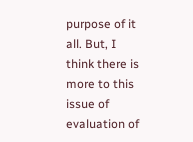purpose of it all. But, I think there is more to this issue of evaluation of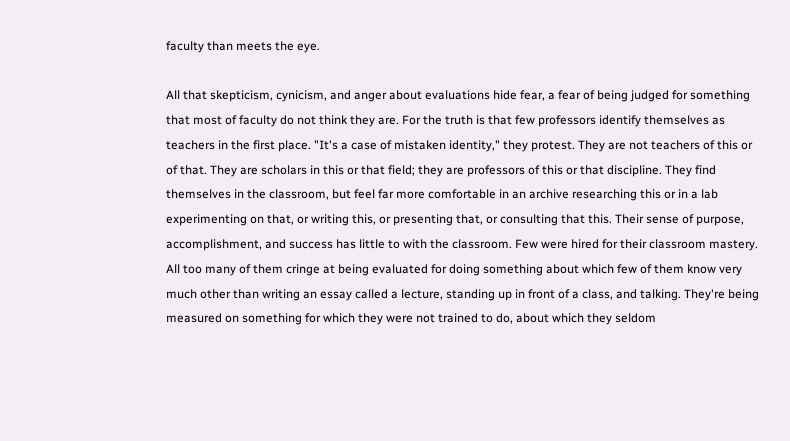faculty than meets the eye.

All that skepticism, cynicism, and anger about evaluations hide fear, a fear of being judged for something that most of faculty do not think they are. For the truth is that few professors identify themselves as teachers in the first place. "It's a case of mistaken identity," they protest. They are not teachers of this or of that. They are scholars in this or that field; they are professors of this or that discipline. They find themselves in the classroom, but feel far more comfortable in an archive researching this or in a lab experimenting on that, or writing this, or presenting that, or consulting that this. Their sense of purpose, accomplishment, and success has little to with the classroom. Few were hired for their classroom mastery. All too many of them cringe at being evaluated for doing something about which few of them know very much other than writing an essay called a lecture, standing up in front of a class, and talking. They're being measured on something for which they were not trained to do, about which they seldom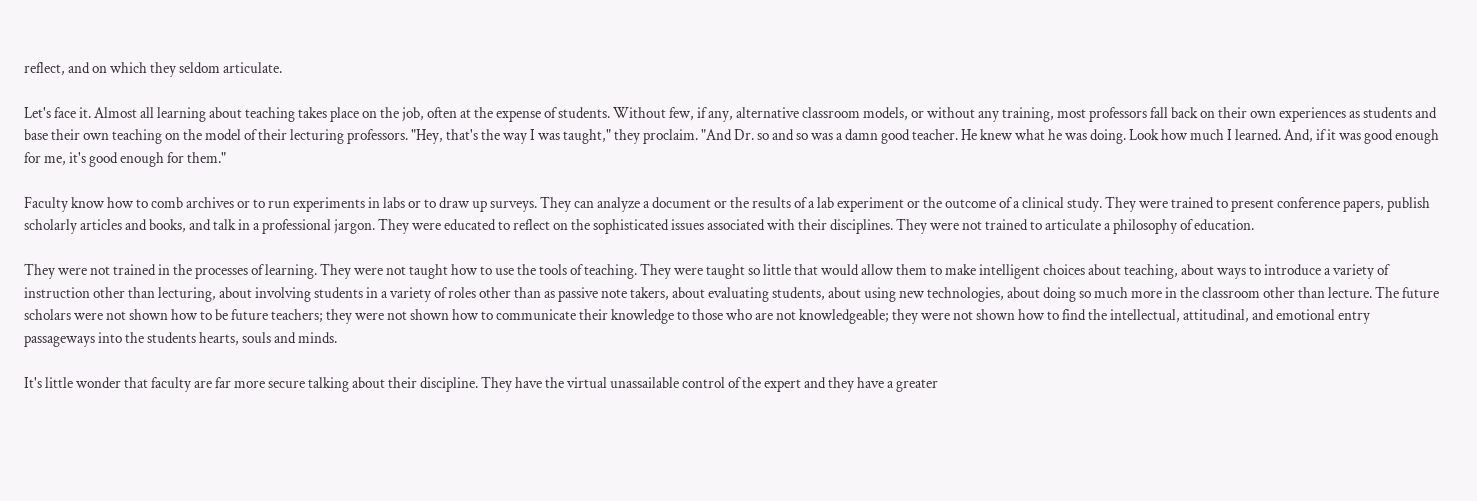reflect, and on which they seldom articulate.

Let's face it. Almost all learning about teaching takes place on the job, often at the expense of students. Without few, if any, alternative classroom models, or without any training, most professors fall back on their own experiences as students and base their own teaching on the model of their lecturing professors. "Hey, that's the way I was taught," they proclaim. "And Dr. so and so was a damn good teacher. He knew what he was doing. Look how much I learned. And, if it was good enough for me, it's good enough for them."

Faculty know how to comb archives or to run experiments in labs or to draw up surveys. They can analyze a document or the results of a lab experiment or the outcome of a clinical study. They were trained to present conference papers, publish scholarly articles and books, and talk in a professional jargon. They were educated to reflect on the sophisticated issues associated with their disciplines. They were not trained to articulate a philosophy of education.

They were not trained in the processes of learning. They were not taught how to use the tools of teaching. They were taught so little that would allow them to make intelligent choices about teaching, about ways to introduce a variety of instruction other than lecturing, about involving students in a variety of roles other than as passive note takers, about evaluating students, about using new technologies, about doing so much more in the classroom other than lecture. The future scholars were not shown how to be future teachers; they were not shown how to communicate their knowledge to those who are not knowledgeable; they were not shown how to find the intellectual, attitudinal, and emotional entry passageways into the students hearts, souls and minds.

It's little wonder that faculty are far more secure talking about their discipline. They have the virtual unassailable control of the expert and they have a greater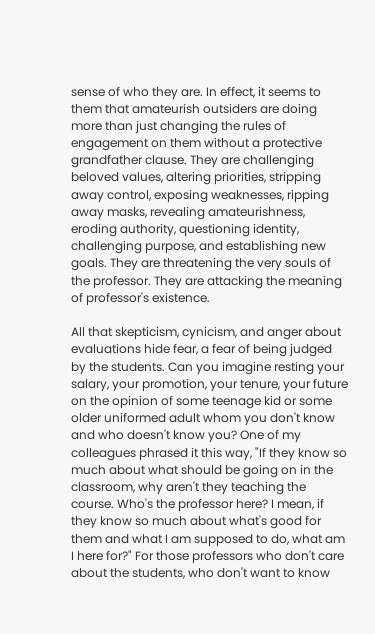sense of who they are. In effect, it seems to them that amateurish outsiders are doing more than just changing the rules of engagement on them without a protective grandfather clause. They are challenging beloved values, altering priorities, stripping away control, exposing weaknesses, ripping away masks, revealing amateurishness, eroding authority, questioning identity, challenging purpose, and establishing new goals. They are threatening the very souls of the professor. They are attacking the meaning of professor's existence.

All that skepticism, cynicism, and anger about evaluations hide fear, a fear of being judged by the students. Can you imagine resting your salary, your promotion, your tenure, your future on the opinion of some teenage kid or some older uniformed adult whom you don't know and who doesn't know you? One of my colleagues phrased it this way, "If they know so much about what should be going on in the classroom, why aren't they teaching the course. Who's the professor here? I mean, if they know so much about what's good for them and what I am supposed to do, what am I here for?" For those professors who don't care about the students, who don't want to know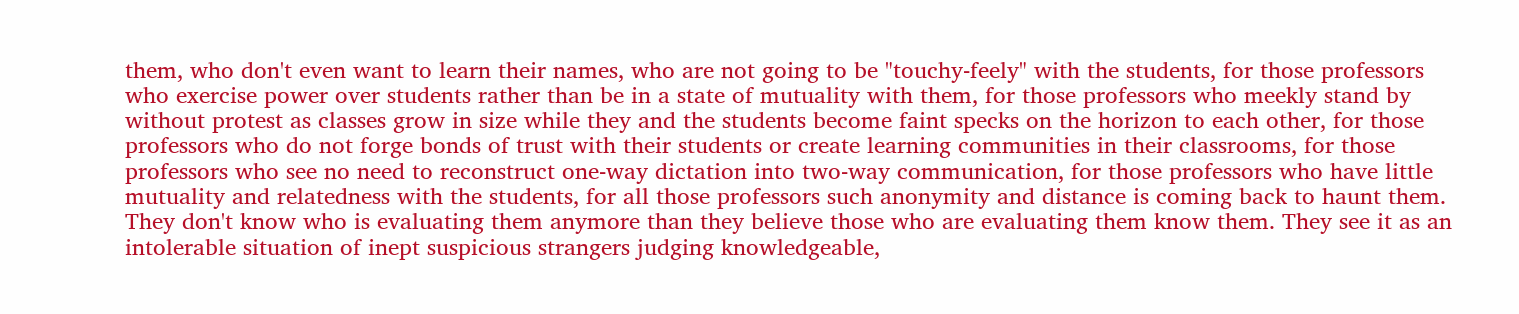them, who don't even want to learn their names, who are not going to be "touchy-feely" with the students, for those professors who exercise power over students rather than be in a state of mutuality with them, for those professors who meekly stand by without protest as classes grow in size while they and the students become faint specks on the horizon to each other, for those professors who do not forge bonds of trust with their students or create learning communities in their classrooms, for those professors who see no need to reconstruct one-way dictation into two-way communication, for those professors who have little mutuality and relatedness with the students, for all those professors such anonymity and distance is coming back to haunt them. They don't know who is evaluating them anymore than they believe those who are evaluating them know them. They see it as an intolerable situation of inept suspicious strangers judging knowledgeable,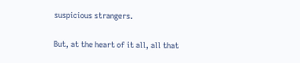suspicious strangers.

But, at the heart of it all, all that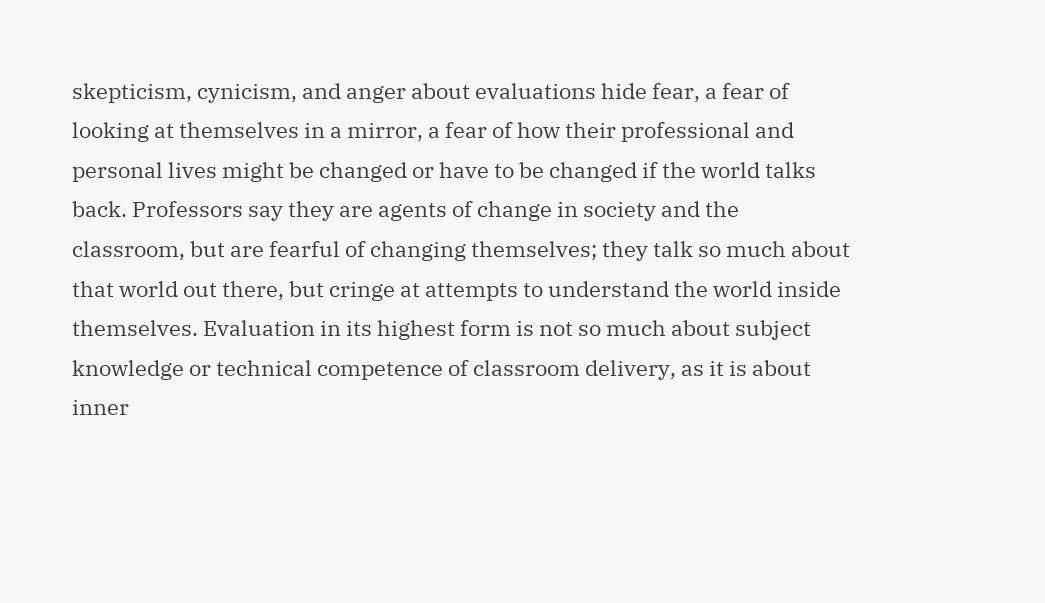skepticism, cynicism, and anger about evaluations hide fear, a fear of looking at themselves in a mirror, a fear of how their professional and personal lives might be changed or have to be changed if the world talks back. Professors say they are agents of change in society and the classroom, but are fearful of changing themselves; they talk so much about that world out there, but cringe at attempts to understand the world inside themselves. Evaluation in its highest form is not so much about subject knowledge or technical competence of classroom delivery, as it is about inner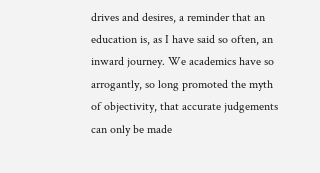drives and desires, a reminder that an education is, as I have said so often, an inward journey. We academics have so arrogantly, so long promoted the myth of objectivity, that accurate judgements can only be made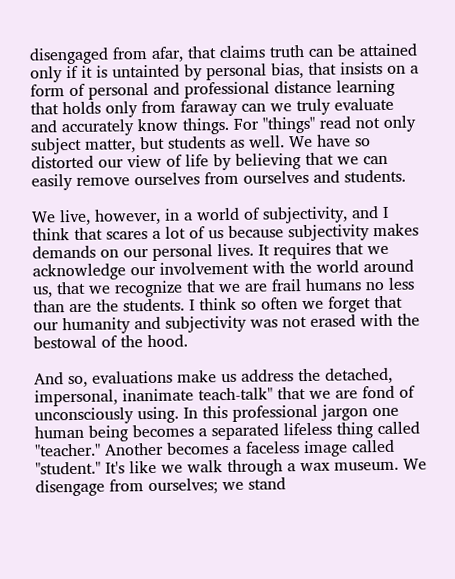disengaged from afar, that claims truth can be attained only if it is untainted by personal bias, that insists on a form of personal and professional distance learning that holds only from faraway can we truly evaluate and accurately know things. For "things" read not only subject matter, but students as well. We have so distorted our view of life by believing that we can easily remove ourselves from ourselves and students.

We live, however, in a world of subjectivity, and I think that scares a lot of us because subjectivity makes demands on our personal lives. It requires that we acknowledge our involvement with the world around us, that we recognize that we are frail humans no less than are the students. I think so often we forget that our humanity and subjectivity was not erased with the bestowal of the hood.

And so, evaluations make us address the detached, impersonal, inanimate teach-talk" that we are fond of unconsciously using. In this professional jargon one human being becomes a separated lifeless thing called "teacher." Another becomes a faceless image called "student." It's like we walk through a wax museum. We disengage from ourselves; we stand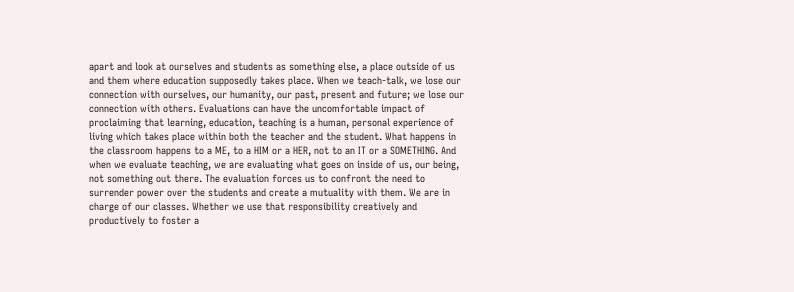apart and look at ourselves and students as something else, a place outside of us and them where education supposedly takes place. When we teach-talk, we lose our connection with ourselves, our humanity, our past, present and future; we lose our connection with others. Evaluations can have the uncomfortable impact of proclaiming that learning, education, teaching is a human, personal experience of living which takes place within both the teacher and the student. What happens in the classroom happens to a ME, to a HIM or a HER, not to an IT or a SOMETHING. And when we evaluate teaching, we are evaluating what goes on inside of us, our being, not something out there. The evaluation forces us to confront the need to surrender power over the students and create a mutuality with them. We are in charge of our classes. Whether we use that responsibility creatively and productively to foster a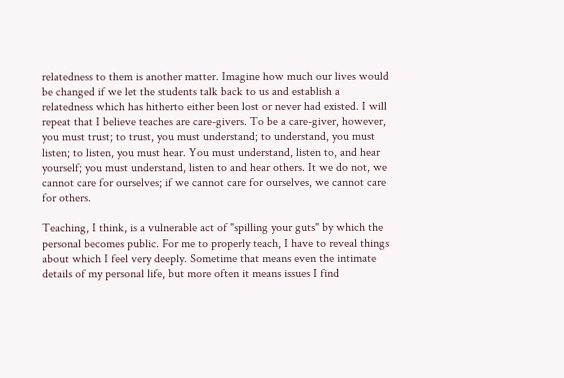relatedness to them is another matter. Imagine how much our lives would be changed if we let the students talk back to us and establish a relatedness which has hitherto either been lost or never had existed. I will repeat that I believe teaches are care-givers. To be a care-giver, however, you must trust; to trust, you must understand; to understand, you must listen; to listen, you must hear. You must understand, listen to, and hear yourself; you must understand, listen to and hear others. It we do not, we cannot care for ourselves; if we cannot care for ourselves, we cannot care for others.

Teaching, I think, is a vulnerable act of "spilling your guts" by which the personal becomes public. For me to properly teach, I have to reveal things about which I feel very deeply. Sometime that means even the intimate details of my personal life, but more often it means issues I find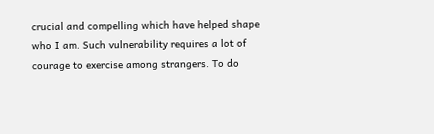crucial and compelling which have helped shape who I am. Such vulnerability requires a lot of courage to exercise among strangers. To do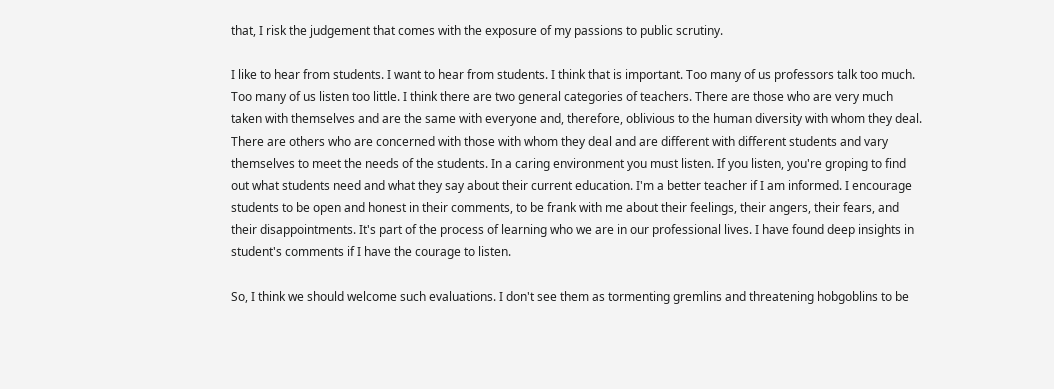that, I risk the judgement that comes with the exposure of my passions to public scrutiny.

I like to hear from students. I want to hear from students. I think that is important. Too many of us professors talk too much. Too many of us listen too little. I think there are two general categories of teachers. There are those who are very much taken with themselves and are the same with everyone and, therefore, oblivious to the human diversity with whom they deal. There are others who are concerned with those with whom they deal and are different with different students and vary themselves to meet the needs of the students. In a caring environment you must listen. If you listen, you're groping to find out what students need and what they say about their current education. I'm a better teacher if I am informed. I encourage students to be open and honest in their comments, to be frank with me about their feelings, their angers, their fears, and their disappointments. It's part of the process of learning who we are in our professional lives. I have found deep insights in student's comments if I have the courage to listen.

So, I think we should welcome such evaluations. I don't see them as tormenting gremlins and threatening hobgoblins to be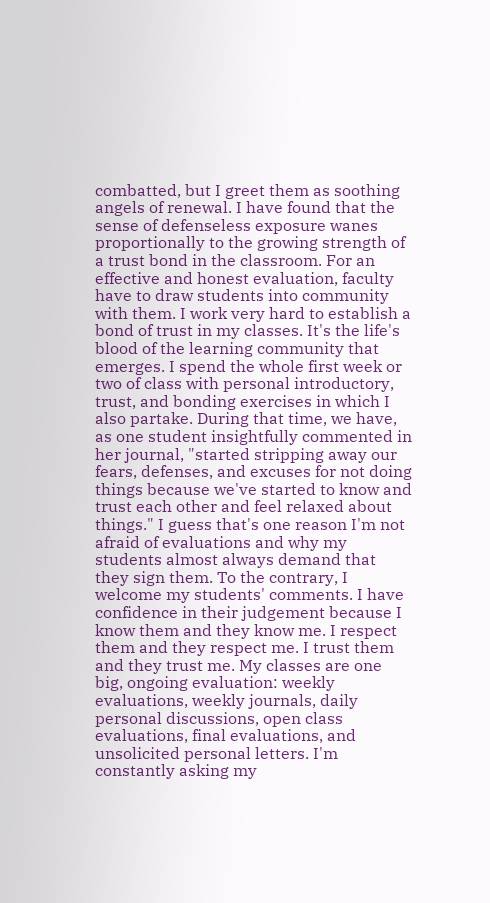combatted, but I greet them as soothing angels of renewal. I have found that the sense of defenseless exposure wanes proportionally to the growing strength of a trust bond in the classroom. For an effective and honest evaluation, faculty have to draw students into community with them. I work very hard to establish a bond of trust in my classes. It's the life's blood of the learning community that emerges. I spend the whole first week or two of class with personal introductory, trust, and bonding exercises in which I also partake. During that time, we have, as one student insightfully commented in her journal, "started stripping away our fears, defenses, and excuses for not doing things because we've started to know and trust each other and feel relaxed about things." I guess that's one reason I'm not afraid of evaluations and why my students almost always demand that they sign them. To the contrary, I welcome my students' comments. I have confidence in their judgement because I know them and they know me. I respect them and they respect me. I trust them and they trust me. My classes are one big, ongoing evaluation: weekly evaluations, weekly journals, daily personal discussions, open class evaluations, final evaluations, and unsolicited personal letters. I'm constantly asking my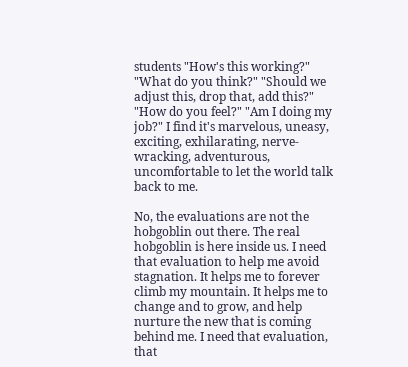students "How's this working?" "What do you think?" "Should we adjust this, drop that, add this?" "How do you feel?" "Am I doing my job?" I find it's marvelous, uneasy, exciting, exhilarating, nerve-wracking, adventurous, uncomfortable to let the world talk back to me.

No, the evaluations are not the hobgoblin out there. The real hobgoblin is here inside us. I need that evaluation to help me avoid stagnation. It helps me to forever climb my mountain. It helps me to change and to grow, and help nurture the new that is coming behind me. I need that evaluation, that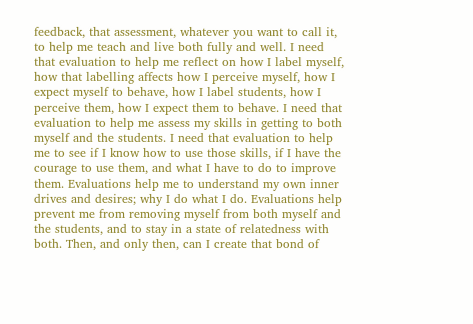feedback, that assessment, whatever you want to call it, to help me teach and live both fully and well. I need that evaluation to help me reflect on how I label myself, how that labelling affects how I perceive myself, how I expect myself to behave, how I label students, how I perceive them, how I expect them to behave. I need that evaluation to help me assess my skills in getting to both myself and the students. I need that evaluation to help me to see if I know how to use those skills, if I have the courage to use them, and what I have to do to improve them. Evaluations help me to understand my own inner drives and desires; why I do what I do. Evaluations help prevent me from removing myself from both myself and the students, and to stay in a state of relatedness with both. Then, and only then, can I create that bond of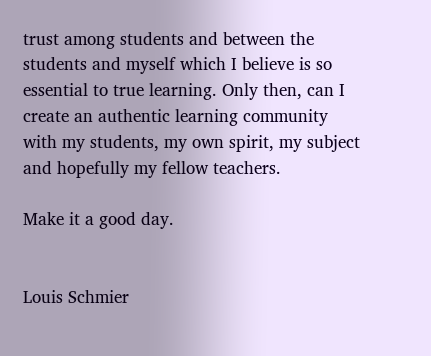trust among students and between the students and myself which I believe is so essential to true learning. Only then, can I create an authentic learning community with my students, my own spirit, my subject and hopefully my fellow teachers.

Make it a good day.


Louis Schmier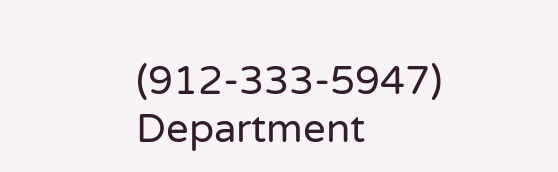(912-333-5947)
Department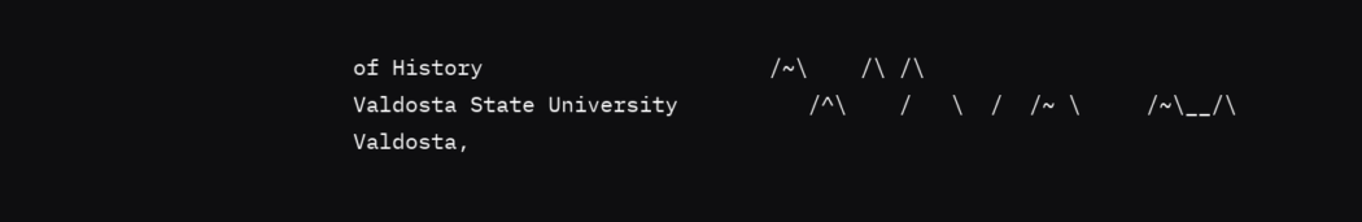of History                      /~\    /\ /\
Valdosta State University          /^\    /   \  /  /~ \     /~\__/\
Valdosta,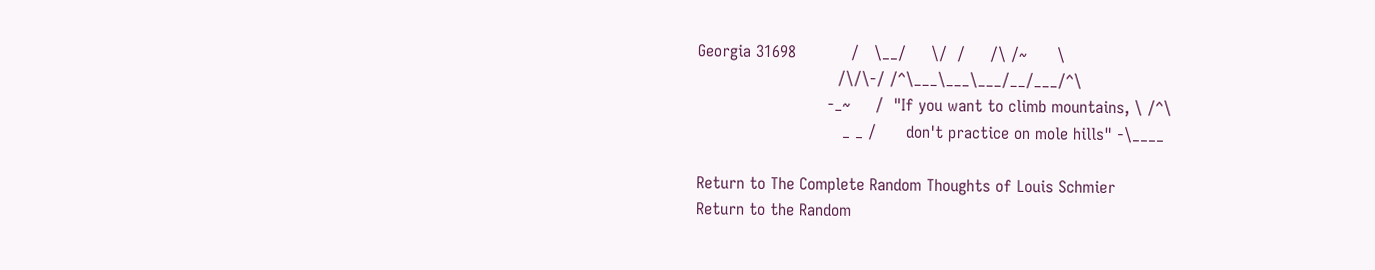Georgia 31698           /   \__/     \/  /     /\ /~      \
                            /\/\-/ /^\___\___\___/__/___/^\
                          -_~     /  "If you want to climb mountains, \ /^\
                             _ _ /      don't practice on mole hills" -\____

Return to The Complete Random Thoughts of Louis Schmier
Return to the Random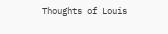Thoughts of Louis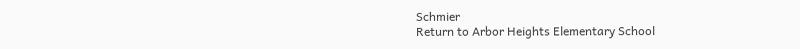Schmier
Return to Arbor Heights Elementary School